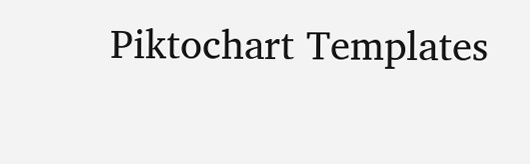Piktochart Templates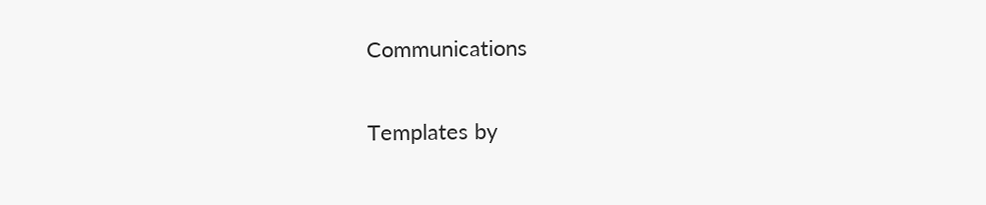Communications

Templates by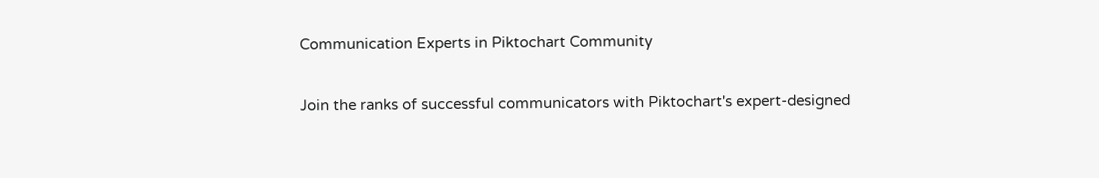Communication Experts in Piktochart Community

Join the ranks of successful communicators with Piktochart's expert-designed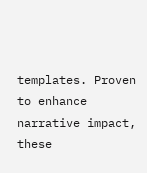templates. Proven to enhance narrative impact, these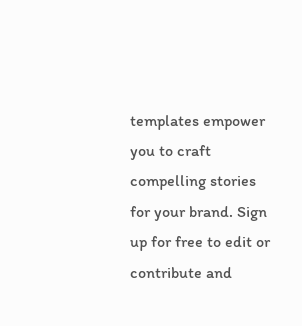templates empower you to craft compelling stories for your brand. Sign up for free to edit or contribute and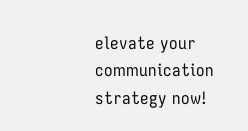elevate your communication strategy now!